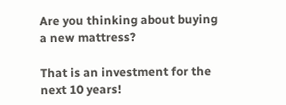Are you thinking about buying a new mattress?

That is an investment for the next 10 years!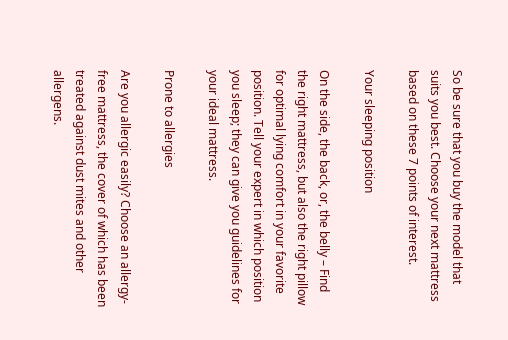So be sure that you buy the model that suits you best. Choose your next mattress based on these 7 points of interest.

Your sleeping position

On the side, the back, or, the belly – Find the right mattress, but also the right pillow for optimal lying comfort in your favorite position. Tell your expert in which position you sleep; they can give you guidelines for your ideal mattress.

Prone to allergies

Are you allergic easily? Choose an allergy-free mattress, the cover of which has been treated against dust mites and other allergens.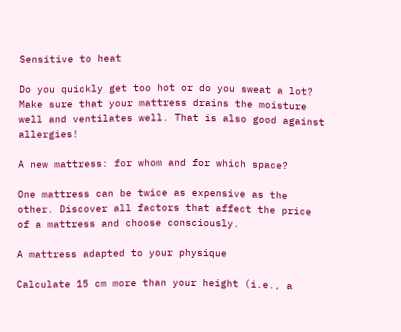Sensitive to heat

Do you quickly get too hot or do you sweat a lot? Make sure that your mattress drains the moisture well and ventilates well. That is also good against allergies!

A new mattress: for whom and for which space?

One mattress can be twice as expensive as the other. Discover all factors that affect the price of a mattress and choose consciously.

A mattress adapted to your physique

Calculate 15 cm more than your height (i.e., a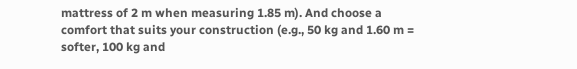mattress of 2 m when measuring 1.85 m). And choose a comfort that suits your construction (e.g., 50 kg and 1.60 m = softer, 100 kg and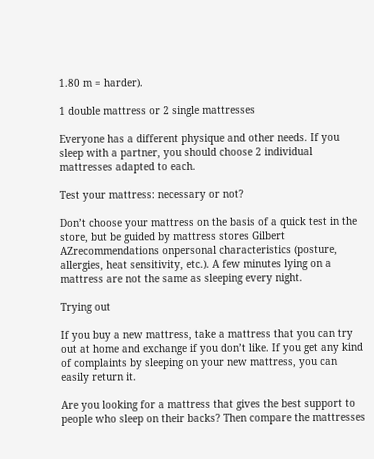1.80 m = harder).

1 double mattress or 2 single mattresses

Everyone has a different physique and other needs. If you sleep with a partner, you should choose 2 individual mattresses adapted to each.

Test your mattress: necessary or not?

Don’t choose your mattress on the basis of a quick test in the store, but be guided by mattress stores Gilbert AZrecommendations onpersonal characteristics (posture, allergies, heat sensitivity, etc.). A few minutes lying on a mattress are not the same as sleeping every night.

Trying out

If you buy a new mattress, take a mattress that you can try out at home and exchange if you don’t like. If you get any kind of complaints by sleeping on your new mattress, you can easily return it.

Are you looking for a mattress that gives the best support to people who sleep on their backs? Then compare the mattresses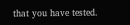that you have tested.